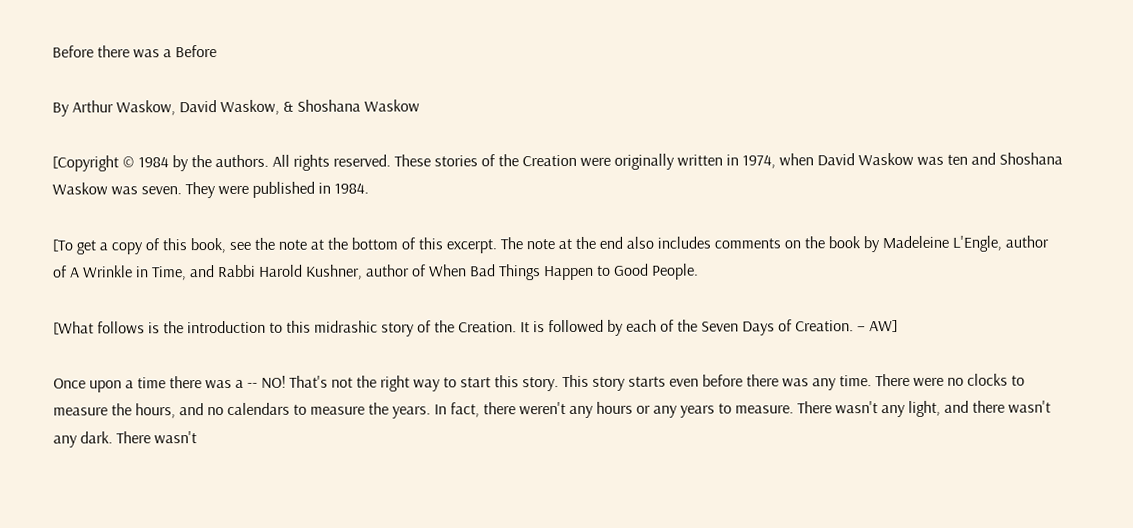Before there was a Before

By Arthur Waskow, David Waskow, & Shoshana Waskow

[Copyright © 1984 by the authors. All rights reserved. These stories of the Creation were originally written in 1974, when David Waskow was ten and Shoshana Waskow was seven. They were published in 1984.

[To get a copy of this book, see the note at the bottom of this excerpt. The note at the end also includes comments on the book by Madeleine L'Engle, author of A Wrinkle in Time, and Rabbi Harold Kushner, author of When Bad Things Happen to Good People.

[What follows is the introduction to this midrashic story of the Creation. It is followed by each of the Seven Days of Creation. – AW]

Once upon a time there was a -- NO! That's not the right way to start this story. This story starts even before there was any time. There were no clocks to measure the hours, and no calendars to measure the years. In fact, there weren't any hours or any years to measure. There wasn't any light, and there wasn't any dark. There wasn't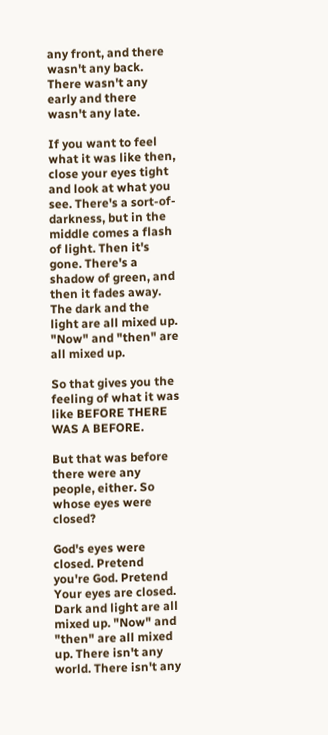any front, and there wasn't any back. There wasn't any early and there wasn't any late.

If you want to feel what it was like then, close your eyes tight and look at what you see. There's a sort-of-darkness, but in the middle comes a flash of light. Then it's gone. There's a shadow of green, and then it fades away. The dark and the light are all mixed up. "Now" and "then" are all mixed up.

So that gives you the feeling of what it was like BEFORE THERE WAS A BEFORE.

But that was before there were any people, either. So whose eyes were closed?

God's eyes were closed. Pretend you're God. Pretend Your eyes are closed. Dark and light are all mixed up. "Now" and "then" are all mixed up. There isn't any world. There isn't any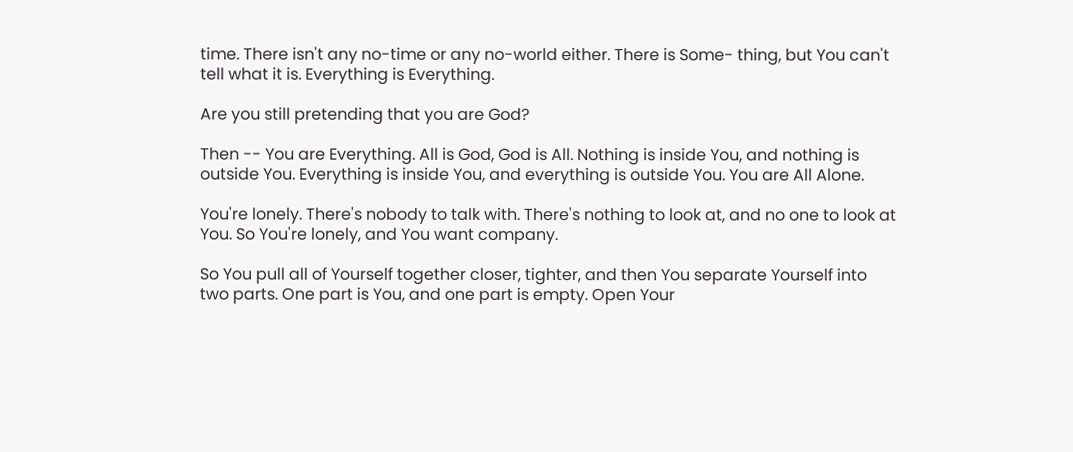time. There isn't any no-time or any no-world either. There is Some- thing, but You can't tell what it is. Everything is Everything.

Are you still pretending that you are God?

Then -- You are Everything. All is God, God is All. Nothing is inside You, and nothing is outside You. Everything is inside You, and everything is outside You. You are All Alone.

You're lonely. There's nobody to talk with. There's nothing to look at, and no one to look at You. So You're lonely, and You want company.

So You pull all of Yourself together closer, tighter, and then You separate Yourself into two parts. One part is You, and one part is empty. Open Your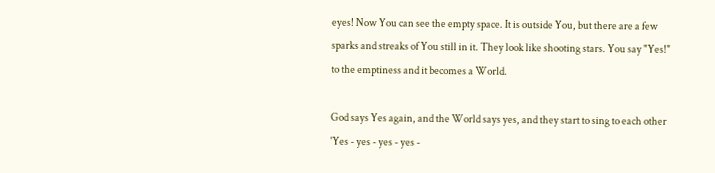eyes! Now You can see the empty space. It is outside You, but there are a few sparks and streaks of You still in it. They look like shooting stars. You say "Yes!" to the emptiness and it becomes a World.

God says Yes again, and the World says yes, and they start to sing to each other 'Yes - yes - yes - yes -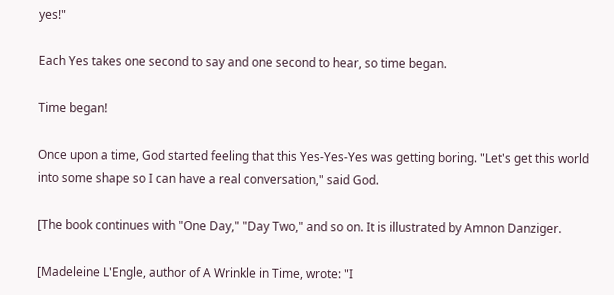yes!"

Each Yes takes one second to say and one second to hear, so time began.

Time began!

Once upon a time, God started feeling that this Yes-Yes-Yes was getting boring. "Let's get this world into some shape so I can have a real conversation," said God.

[The book continues with "One Day," "Day Two," and so on. It is illustrated by Amnon Danziger.

[Madeleine L'Engle, author of A Wrinkle in Time, wrote: "I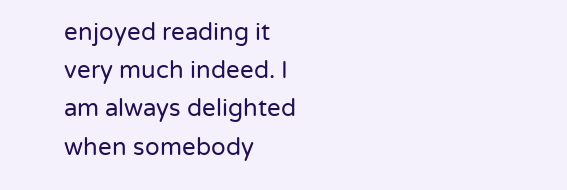enjoyed reading it very much indeed. I am always delighted when somebody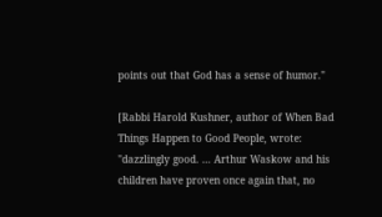points out that God has a sense of humor."

[Rabbi Harold Kushner, author of When Bad Things Happen to Good People, wrote: "dazzlingly good. … Arthur Waskow and his children have proven once again that, no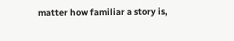matter how familiar a story is,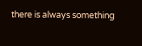there is always something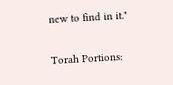new to find in it."

Torah Portions: